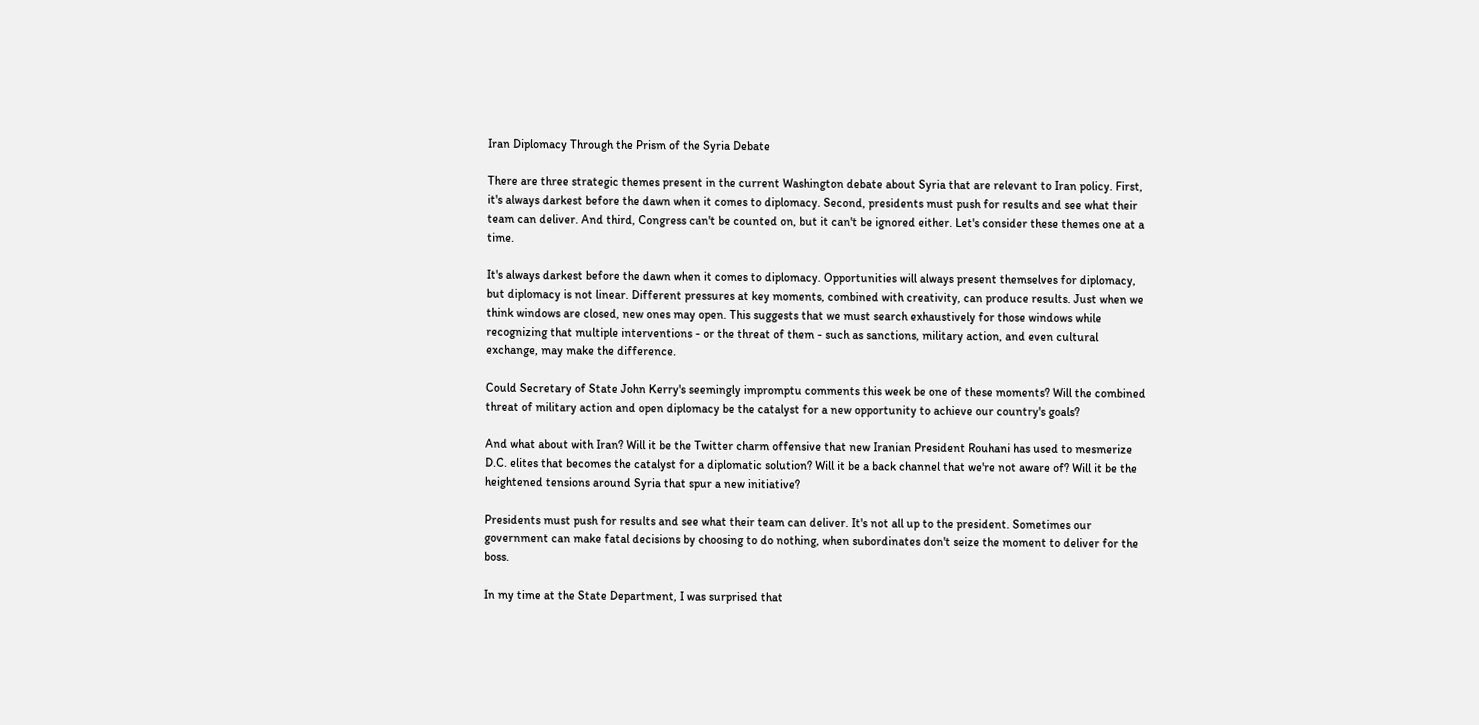Iran Diplomacy Through the Prism of the Syria Debate

There are three strategic themes present in the current Washington debate about Syria that are relevant to Iran policy. First, it's always darkest before the dawn when it comes to diplomacy. Second, presidents must push for results and see what their team can deliver. And third, Congress can't be counted on, but it can't be ignored either. Let's consider these themes one at a time.

It's always darkest before the dawn when it comes to diplomacy. Opportunities will always present themselves for diplomacy, but diplomacy is not linear. Different pressures at key moments, combined with creativity, can produce results. Just when we think windows are closed, new ones may open. This suggests that we must search exhaustively for those windows while recognizing that multiple interventions - or the threat of them - such as sanctions, military action, and even cultural exchange, may make the difference.

Could Secretary of State John Kerry's seemingly impromptu comments this week be one of these moments? Will the combined threat of military action and open diplomacy be the catalyst for a new opportunity to achieve our country's goals?

And what about with Iran? Will it be the Twitter charm offensive that new Iranian President Rouhani has used to mesmerize D.C. elites that becomes the catalyst for a diplomatic solution? Will it be a back channel that we're not aware of? Will it be the heightened tensions around Syria that spur a new initiative?

Presidents must push for results and see what their team can deliver. It's not all up to the president. Sometimes our government can make fatal decisions by choosing to do nothing, when subordinates don't seize the moment to deliver for the boss.

In my time at the State Department, I was surprised that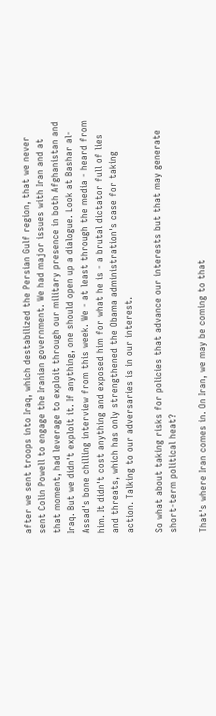after we sent troops into Iraq, which destabilized the Persian Gulf region, that we never sent Colin Powell to engage the Iranian government. We had major issues with Iran and at that moment, had leverage to exploit through our military presence in both Afghanistan and Iraq. But we didn't exploit it. If anything, one should open up a dialogue. Look at Bashar al-Assad's bone chilling interview from this week. We - at least through the media - heard from him. It didn't cost anything and exposed him for what he is - a brutal dictator full of lies and threats, which has only strengthened the Obama administration's case for taking action. Talking to our adversaries is in our interest.

So what about taking risks for policies that advance our interests but that may generate short-term political heat?

That's where Iran comes in. On Iran, we may be coming to that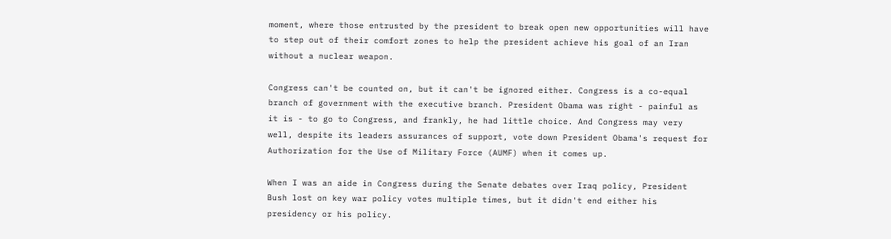moment, where those entrusted by the president to break open new opportunities will have to step out of their comfort zones to help the president achieve his goal of an Iran without a nuclear weapon.

Congress can't be counted on, but it can't be ignored either. Congress is a co-equal branch of government with the executive branch. President Obama was right - painful as it is - to go to Congress, and frankly, he had little choice. And Congress may very well, despite its leaders assurances of support, vote down President Obama's request for Authorization for the Use of Military Force (AUMF) when it comes up.

When I was an aide in Congress during the Senate debates over Iraq policy, President Bush lost on key war policy votes multiple times, but it didn't end either his presidency or his policy.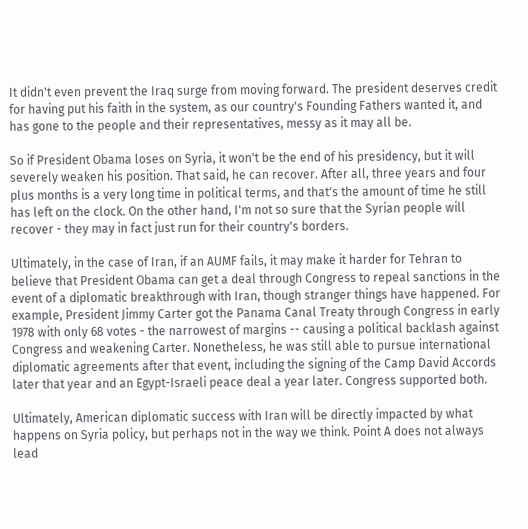It didn't even prevent the Iraq surge from moving forward. The president deserves credit for having put his faith in the system, as our country's Founding Fathers wanted it, and has gone to the people and their representatives, messy as it may all be.

So if President Obama loses on Syria, it won't be the end of his presidency, but it will severely weaken his position. That said, he can recover. After all, three years and four plus months is a very long time in political terms, and that's the amount of time he still has left on the clock. On the other hand, I'm not so sure that the Syrian people will recover - they may in fact just run for their country's borders.

Ultimately, in the case of Iran, if an AUMF fails, it may make it harder for Tehran to believe that President Obama can get a deal through Congress to repeal sanctions in the event of a diplomatic breakthrough with Iran, though stranger things have happened. For example, President Jimmy Carter got the Panama Canal Treaty through Congress in early 1978 with only 68 votes - the narrowest of margins -- causing a political backlash against Congress and weakening Carter. Nonetheless, he was still able to pursue international diplomatic agreements after that event, including the signing of the Camp David Accords later that year and an Egypt-Israeli peace deal a year later. Congress supported both.

Ultimately, American diplomatic success with Iran will be directly impacted by what happens on Syria policy, but perhaps not in the way we think. Point A does not always lead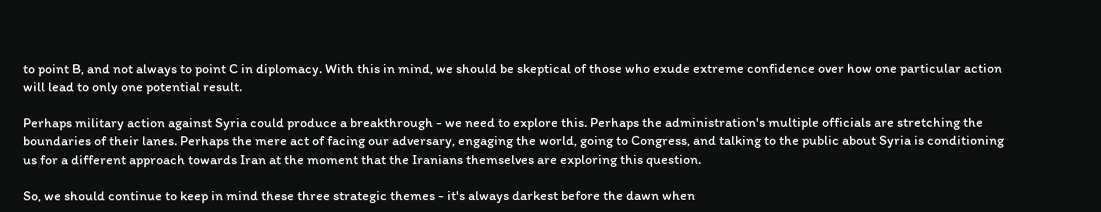to point B, and not always to point C in diplomacy. With this in mind, we should be skeptical of those who exude extreme confidence over how one particular action will lead to only one potential result.

Perhaps military action against Syria could produce a breakthrough - we need to explore this. Perhaps the administration's multiple officials are stretching the boundaries of their lanes. Perhaps the mere act of facing our adversary, engaging the world, going to Congress, and talking to the public about Syria is conditioning us for a different approach towards Iran at the moment that the Iranians themselves are exploring this question.

So, we should continue to keep in mind these three strategic themes - it's always darkest before the dawn when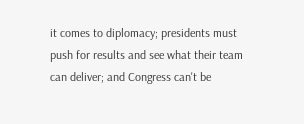it comes to diplomacy; presidents must push for results and see what their team can deliver; and Congress can't be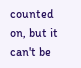counted on, but it can't be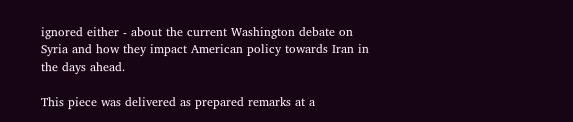ignored either - about the current Washington debate on Syria and how they impact American policy towards Iran in the days ahead.

This piece was delivered as prepared remarks at a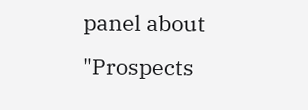panel about "Prospects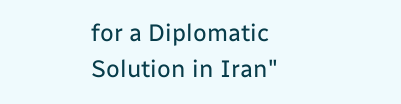for a Diplomatic Solution in Iran"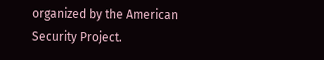organized by the American Security Project.